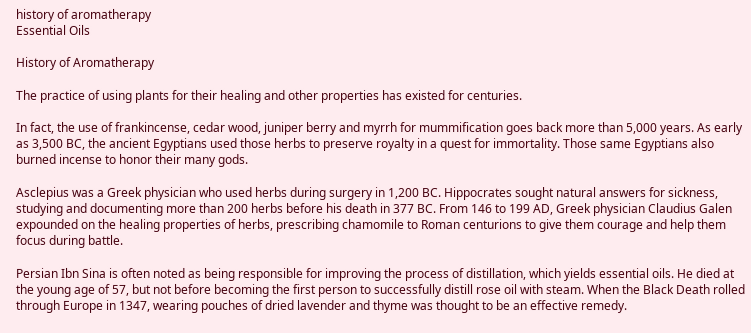history of aromatherapy
Essential Oils

History of Aromatherapy

The practice of using plants for their healing and other properties has existed for centuries.

In fact, the use of frankincense, cedar wood, juniper berry and myrrh for mummification goes back more than 5,000 years. As early as 3,500 BC, the ancient Egyptians used those herbs to preserve royalty in a quest for immortality. Those same Egyptians also burned incense to honor their many gods.

Asclepius was a Greek physician who used herbs during surgery in 1,200 BC. Hippocrates sought natural answers for sickness, studying and documenting more than 200 herbs before his death in 377 BC. From 146 to 199 AD, Greek physician Claudius Galen expounded on the healing properties of herbs, prescribing chamomile to Roman centurions to give them courage and help them focus during battle.

Persian Ibn Sina is often noted as being responsible for improving the process of distillation, which yields essential oils. He died at the young age of 57, but not before becoming the first person to successfully distill rose oil with steam. When the Black Death rolled through Europe in 1347, wearing pouches of dried lavender and thyme was thought to be an effective remedy.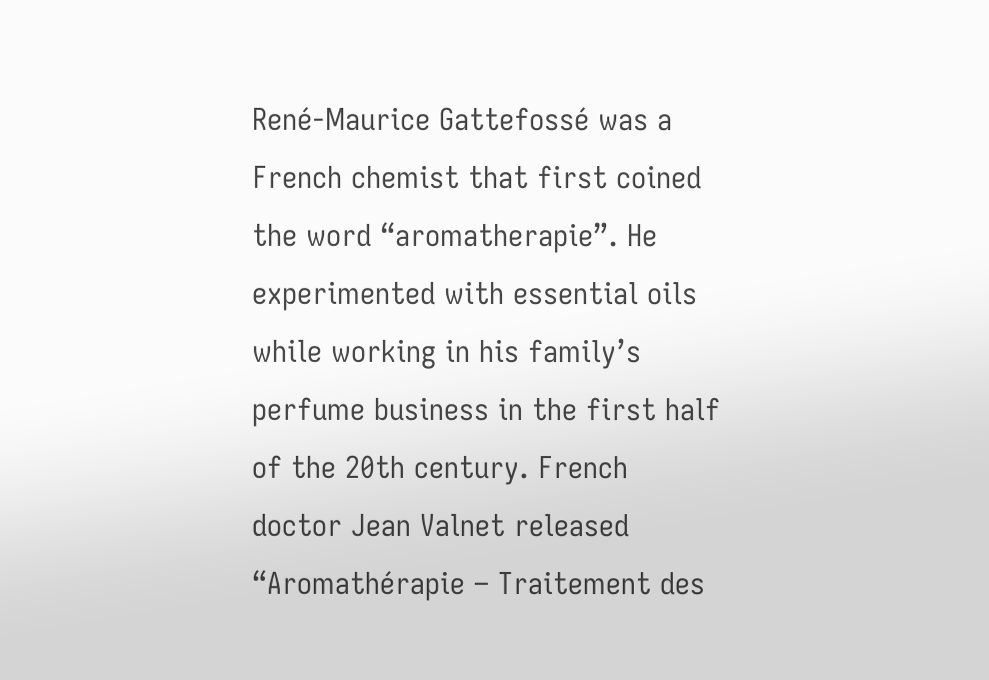René-Maurice Gattefossé was a French chemist that first coined the word “aromatherapie”. He experimented with essential oils while working in his family’s perfume business in the first half of the 20th century. French doctor Jean Valnet released “Aromathérapie – Traitement des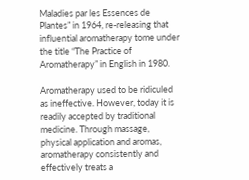Maladies par les Essences de Plantes” in 1964, re-releasing that influential aromatherapy tome under the title “The Practice of Aromatherapy” in English in 1980.

Aromatherapy used to be ridiculed as ineffective. However, today it is readily accepted by traditional medicine. Through massage, physical application and aromas, aromatherapy consistently and effectively treats a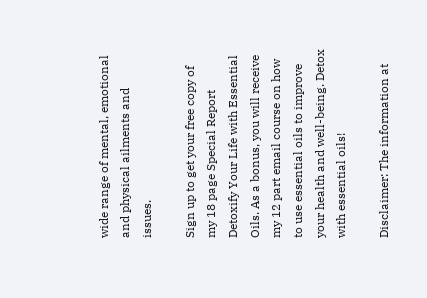wide range of mental, emotional and physical ailments and issues.

Sign up to get your free copy of my 18 page Special Report Detoxify Your Life with Essential Oils. As a bonus, you will receive my 12 part email course on how to use essential oils to improve your health and well-being. Detox with essential oils!

Disclaimer: The information at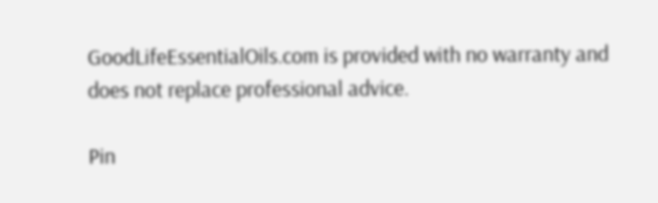GoodLifeEssentialOils.com is provided with no warranty and does not replace professional advice.

Pin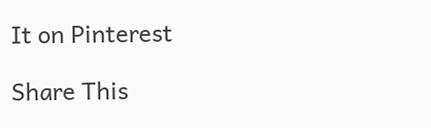It on Pinterest

Share This